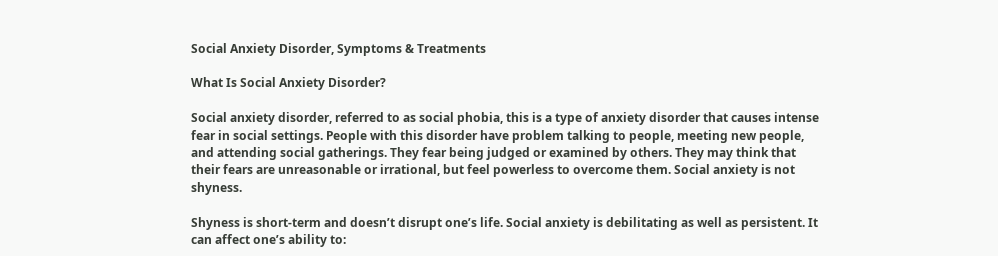Social Anxiety Disorder, Symptoms & Treatments

What Is Social Anxiety Disorder?

Social anxiety disorder, referred to as social phobia, this is a type of anxiety disorder that causes intense fear in social settings. People with this disorder have problem talking to people, meeting new people, and attending social gatherings. They fear being judged or examined by others. They may think that their fears are unreasonable or irrational, but feel powerless to overcome them. Social anxiety is not shyness.

Shyness is short-term and doesn’t disrupt one’s life. Social anxiety is debilitating as well as persistent. It can affect one’s ability to: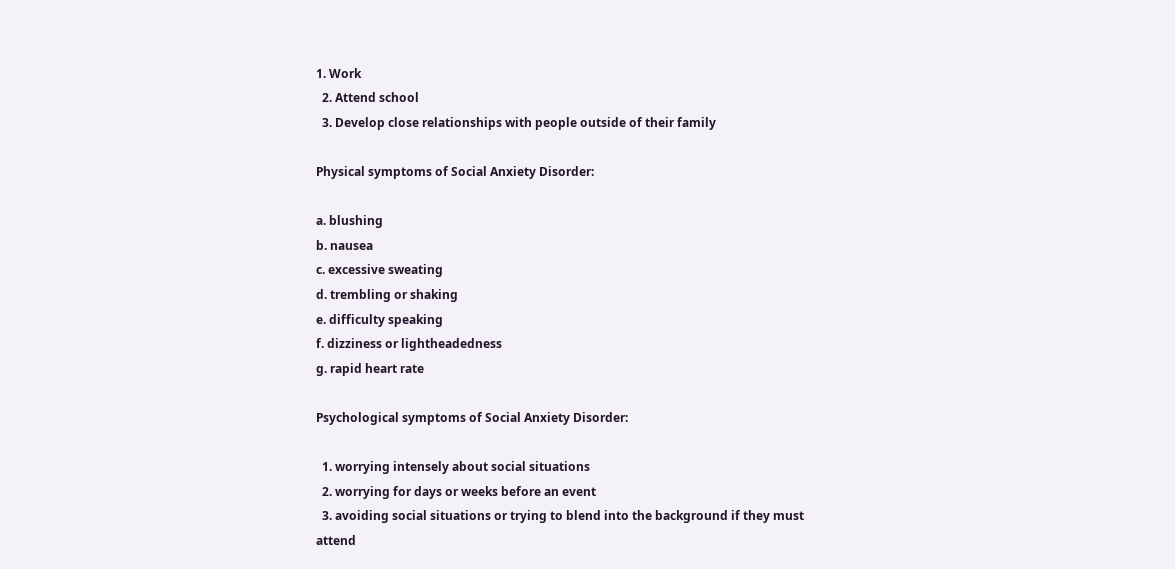1. Work
  2. Attend school
  3. Develop close relationships with people outside of their family

Physical symptoms of Social Anxiety Disorder:

a. blushing
b. nausea
c. excessive sweating
d. trembling or shaking
e. difficulty speaking
f. dizziness or lightheadedness
g. rapid heart rate

Psychological symptoms of Social Anxiety Disorder:

  1. worrying intensely about social situations
  2. worrying for days or weeks before an event
  3. avoiding social situations or trying to blend into the background if they must attend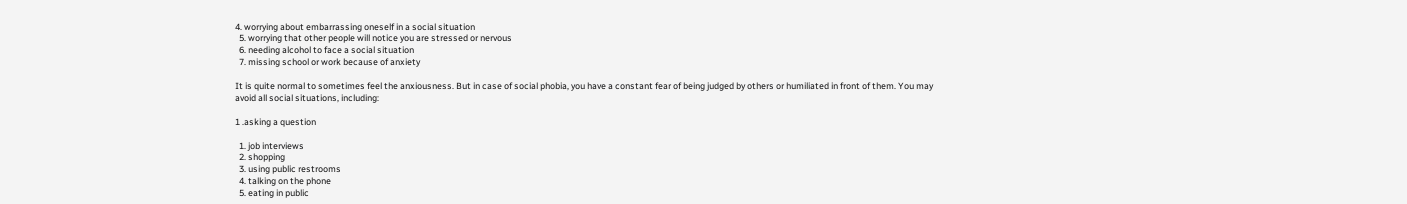4. worrying about embarrassing oneself in a social situation
  5. worrying that other people will notice you are stressed or nervous
  6. needing alcohol to face a social situation
  7. missing school or work because of anxiety

It is quite normal to sometimes feel the anxiousness. But in case of social phobia, you have a constant fear of being judged by others or humiliated in front of them. You may avoid all social situations, including:

1 .asking a question

  1. job interviews
  2. shopping
  3. using public restrooms
  4. talking on the phone
  5. eating in public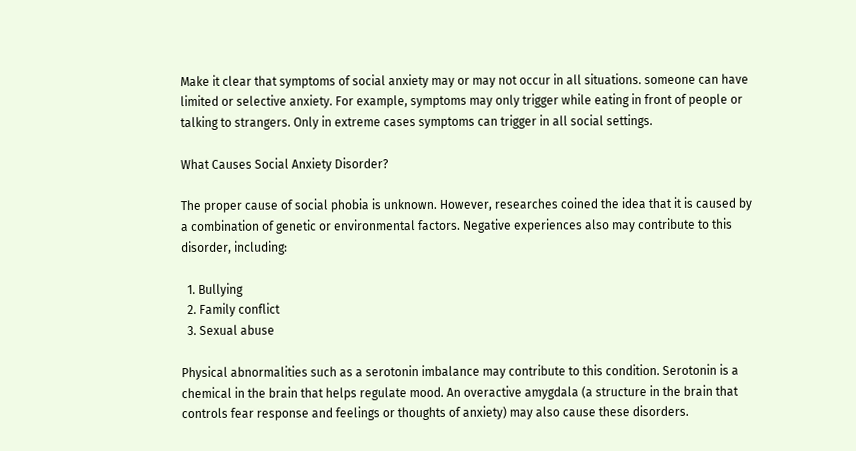Make it clear that symptoms of social anxiety may or may not occur in all situations. someone can have limited or selective anxiety. For example, symptoms may only trigger while eating in front of people or talking to strangers. Only in extreme cases symptoms can trigger in all social settings.

What Causes Social Anxiety Disorder?

The proper cause of social phobia is unknown. However, researches coined the idea that it is caused by a combination of genetic or environmental factors. Negative experiences also may contribute to this disorder, including:

  1. Bullying
  2. Family conflict
  3. Sexual abuse

Physical abnormalities such as a serotonin imbalance may contribute to this condition. Serotonin is a chemical in the brain that helps regulate mood. An overactive amygdala (a structure in the brain that controls fear response and feelings or thoughts of anxiety) may also cause these disorders.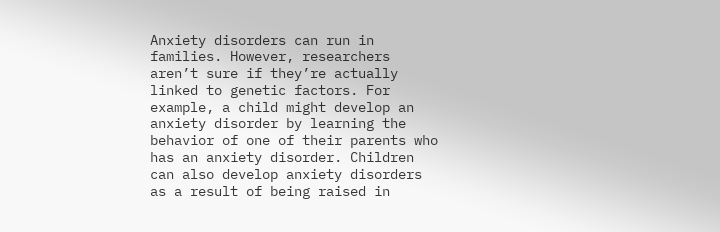Anxiety disorders can run in families. However, researchers aren’t sure if they’re actually linked to genetic factors. For example, a child might develop an anxiety disorder by learning the behavior of one of their parents who has an anxiety disorder. Children can also develop anxiety disorders as a result of being raised in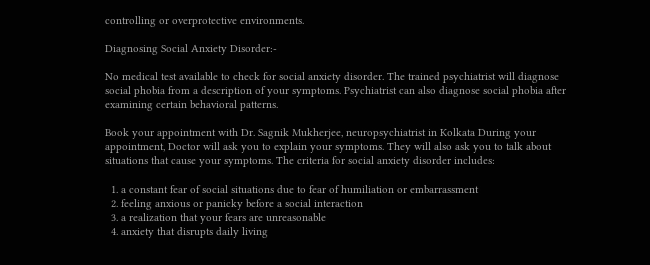controlling or overprotective environments.

Diagnosing Social Anxiety Disorder:-

No medical test available to check for social anxiety disorder. The trained psychiatrist will diagnose social phobia from a description of your symptoms. Psychiatrist can also diagnose social phobia after examining certain behavioral patterns.

Book your appointment with Dr. Sagnik Mukherjee, neuropsychiatrist in Kolkata During your appointment, Doctor will ask you to explain your symptoms. They will also ask you to talk about situations that cause your symptoms. The criteria for social anxiety disorder includes:

  1. a constant fear of social situations due to fear of humiliation or embarrassment
  2. feeling anxious or panicky before a social interaction
  3. a realization that your fears are unreasonable
  4. anxiety that disrupts daily living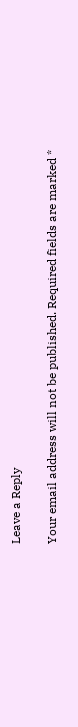Leave a Reply

Your email address will not be published. Required fields are marked *